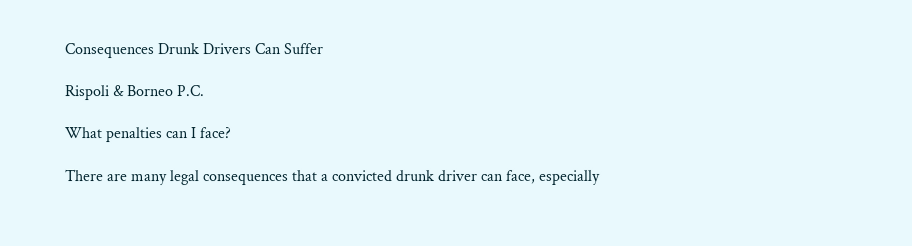Consequences Drunk Drivers Can Suffer

Rispoli & Borneo P.C.

What penalties can I face?

There are many legal consequences that a convicted drunk driver can face, especially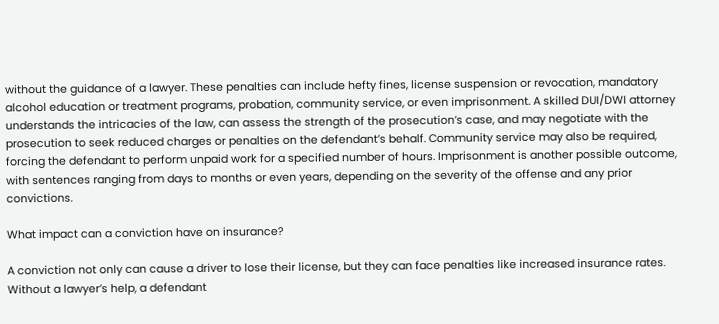without the guidance of a lawyer. These penalties can include hefty fines, license suspension or revocation, mandatory alcohol education or treatment programs, probation, community service, or even imprisonment. A skilled DUI/DWI attorney understands the intricacies of the law, can assess the strength of the prosecution’s case, and may negotiate with the prosecution to seek reduced charges or penalties on the defendant’s behalf. Community service may also be required, forcing the defendant to perform unpaid work for a specified number of hours. Imprisonment is another possible outcome, with sentences ranging from days to months or even years, depending on the severity of the offense and any prior convictions.

What impact can a conviction have on insurance?

A conviction not only can cause a driver to lose their license, but they can face penalties like increased insurance rates. Without a lawyer’s help, a defendant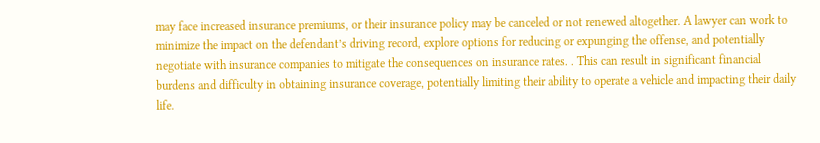may face increased insurance premiums, or their insurance policy may be canceled or not renewed altogether. A lawyer can work to minimize the impact on the defendant’s driving record, explore options for reducing or expunging the offense, and potentially negotiate with insurance companies to mitigate the consequences on insurance rates. . This can result in significant financial burdens and difficulty in obtaining insurance coverage, potentially limiting their ability to operate a vehicle and impacting their daily life.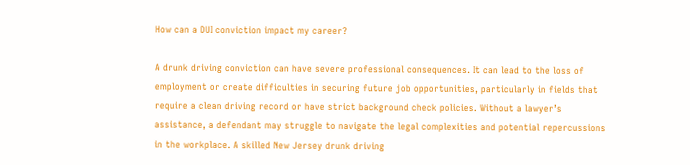How can a DUI conviction impact my career?

A drunk driving conviction can have severe professional consequences. It can lead to the loss of employment or create difficulties in securing future job opportunities, particularly in fields that require a clean driving record or have strict background check policies. Without a lawyer’s assistance, a defendant may struggle to navigate the legal complexities and potential repercussions in the workplace. A skilled New Jersey drunk driving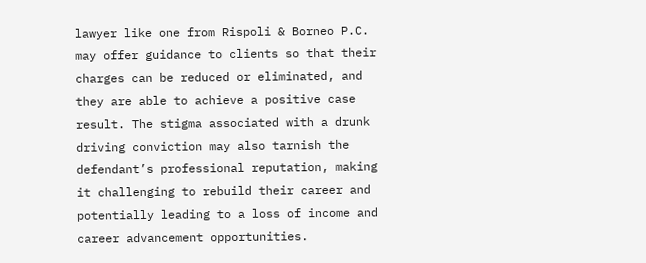lawyer like one from Rispoli & Borneo P.C. may offer guidance to clients so that their charges can be reduced or eliminated, and they are able to achieve a positive case result. The stigma associated with a drunk driving conviction may also tarnish the defendant’s professional reputation, making it challenging to rebuild their career and potentially leading to a loss of income and career advancement opportunities.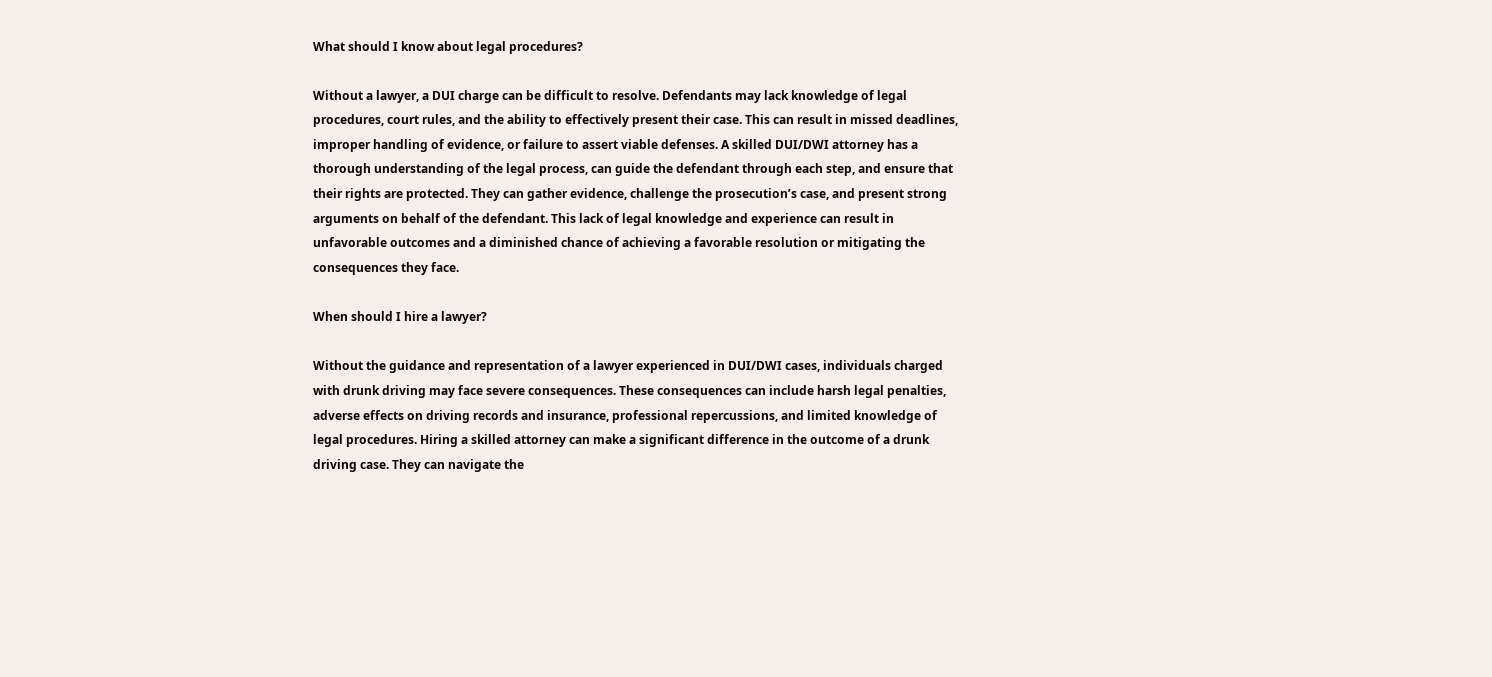What should I know about legal procedures?

Without a lawyer, a DUI charge can be difficult to resolve. Defendants may lack knowledge of legal procedures, court rules, and the ability to effectively present their case. This can result in missed deadlines, improper handling of evidence, or failure to assert viable defenses. A skilled DUI/DWI attorney has a thorough understanding of the legal process, can guide the defendant through each step, and ensure that their rights are protected. They can gather evidence, challenge the prosecution’s case, and present strong arguments on behalf of the defendant. This lack of legal knowledge and experience can result in unfavorable outcomes and a diminished chance of achieving a favorable resolution or mitigating the consequences they face.

When should I hire a lawyer?

Without the guidance and representation of a lawyer experienced in DUI/DWI cases, individuals charged with drunk driving may face severe consequences. These consequences can include harsh legal penalties, adverse effects on driving records and insurance, professional repercussions, and limited knowledge of legal procedures. Hiring a skilled attorney can make a significant difference in the outcome of a drunk driving case. They can navigate the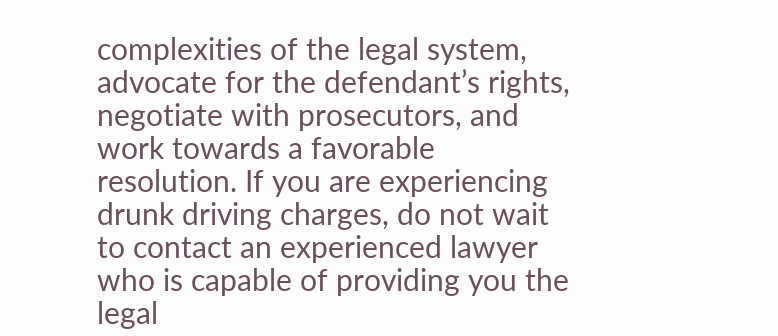complexities of the legal system, advocate for the defendant’s rights, negotiate with prosecutors, and work towards a favorable resolution. If you are experiencing drunk driving charges, do not wait to contact an experienced lawyer who is capable of providing you the legal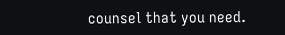counsel that you need.